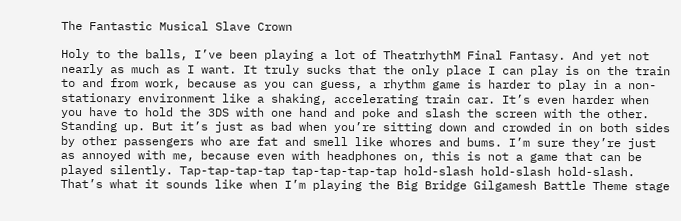The Fantastic Musical Slave Crown

Holy to the balls, I’ve been playing a lot of TheatrhythM Final Fantasy. And yet not nearly as much as I want. It truly sucks that the only place I can play is on the train to and from work, because as you can guess, a rhythm game is harder to play in a non-stationary environment like a shaking, accelerating train car. It’s even harder when you have to hold the 3DS with one hand and poke and slash the screen with the other. Standing up. But it’s just as bad when you’re sitting down and crowded in on both sides by other passengers who are fat and smell like whores and bums. I’m sure they’re just as annoyed with me, because even with headphones on, this is not a game that can be played silently. Tap-tap-tap-tap tap-tap-tap-tap hold-slash hold-slash hold-slash. That’s what it sounds like when I’m playing the Big Bridge Gilgamesh Battle Theme stage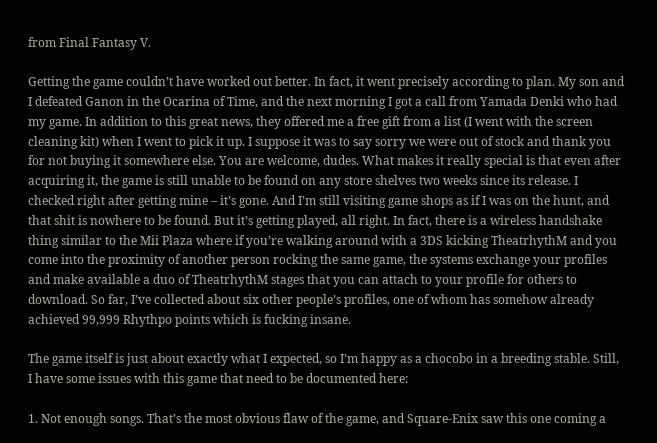from Final Fantasy V.

Getting the game couldn’t have worked out better. In fact, it went precisely according to plan. My son and I defeated Ganon in the Ocarina of Time, and the next morning I got a call from Yamada Denki who had my game. In addition to this great news, they offered me a free gift from a list (I went with the screen cleaning kit) when I went to pick it up. I suppose it was to say sorry we were out of stock and thank you for not buying it somewhere else. You are welcome, dudes. What makes it really special is that even after acquiring it, the game is still unable to be found on any store shelves two weeks since its release. I checked right after getting mine – it’s gone. And I’m still visiting game shops as if I was on the hunt, and that shit is nowhere to be found. But it’s getting played, all right. In fact, there is a wireless handshake thing similar to the Mii Plaza where if you’re walking around with a 3DS kicking TheatrhythM and you come into the proximity of another person rocking the same game, the systems exchange your profiles and make available a duo of TheatrhythM stages that you can attach to your profile for others to download. So far, I’ve collected about six other people’s profiles, one of whom has somehow already achieved 99,999 Rhythpo points which is fucking insane.

The game itself is just about exactly what I expected, so I’m happy as a chocobo in a breeding stable. Still, I have some issues with this game that need to be documented here:

1. Not enough songs. That’s the most obvious flaw of the game, and Square-Enix saw this one coming a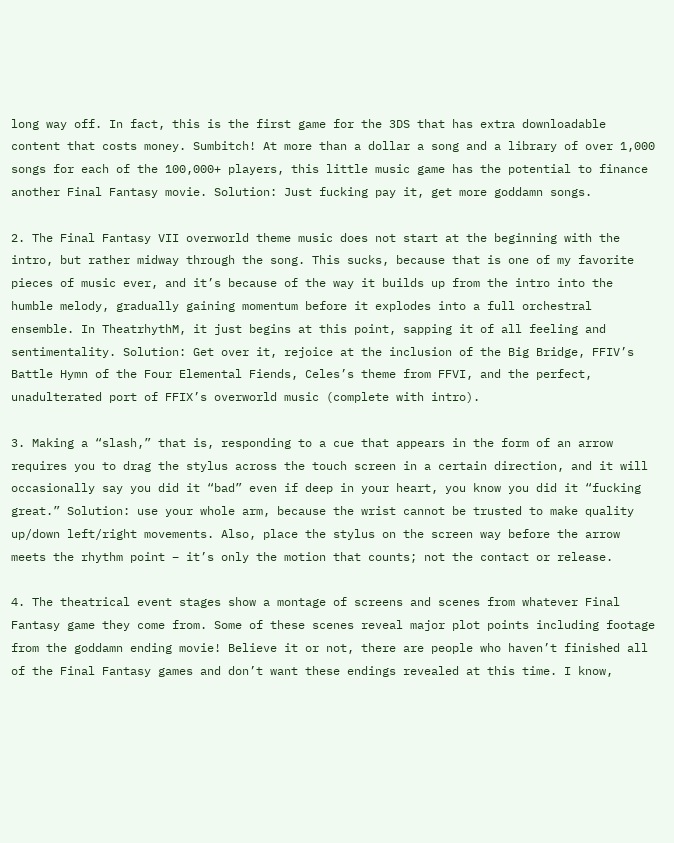long way off. In fact, this is the first game for the 3DS that has extra downloadable content that costs money. Sumbitch! At more than a dollar a song and a library of over 1,000 songs for each of the 100,000+ players, this little music game has the potential to finance another Final Fantasy movie. Solution: Just fucking pay it, get more goddamn songs.

2. The Final Fantasy VII overworld theme music does not start at the beginning with the intro, but rather midway through the song. This sucks, because that is one of my favorite pieces of music ever, and it’s because of the way it builds up from the intro into the humble melody, gradually gaining momentum before it explodes into a full orchestral ensemble. In TheatrhythM, it just begins at this point, sapping it of all feeling and sentimentality. Solution: Get over it, rejoice at the inclusion of the Big Bridge, FFIV’s Battle Hymn of the Four Elemental Fiends, Celes’s theme from FFVI, and the perfect, unadulterated port of FFIX’s overworld music (complete with intro).

3. Making a “slash,” that is, responding to a cue that appears in the form of an arrow requires you to drag the stylus across the touch screen in a certain direction, and it will occasionally say you did it “bad” even if deep in your heart, you know you did it “fucking great.” Solution: use your whole arm, because the wrist cannot be trusted to make quality up/down left/right movements. Also, place the stylus on the screen way before the arrow meets the rhythm point – it’s only the motion that counts; not the contact or release.

4. The theatrical event stages show a montage of screens and scenes from whatever Final Fantasy game they come from. Some of these scenes reveal major plot points including footage from the goddamn ending movie! Believe it or not, there are people who haven’t finished all of the Final Fantasy games and don’t want these endings revealed at this time. I know,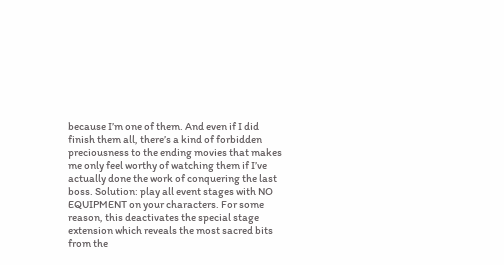because I’m one of them. And even if I did finish them all, there’s a kind of forbidden preciousness to the ending movies that makes me only feel worthy of watching them if I’ve actually done the work of conquering the last boss. Solution: play all event stages with NO EQUIPMENT on your characters. For some reason, this deactivates the special stage extension which reveals the most sacred bits from the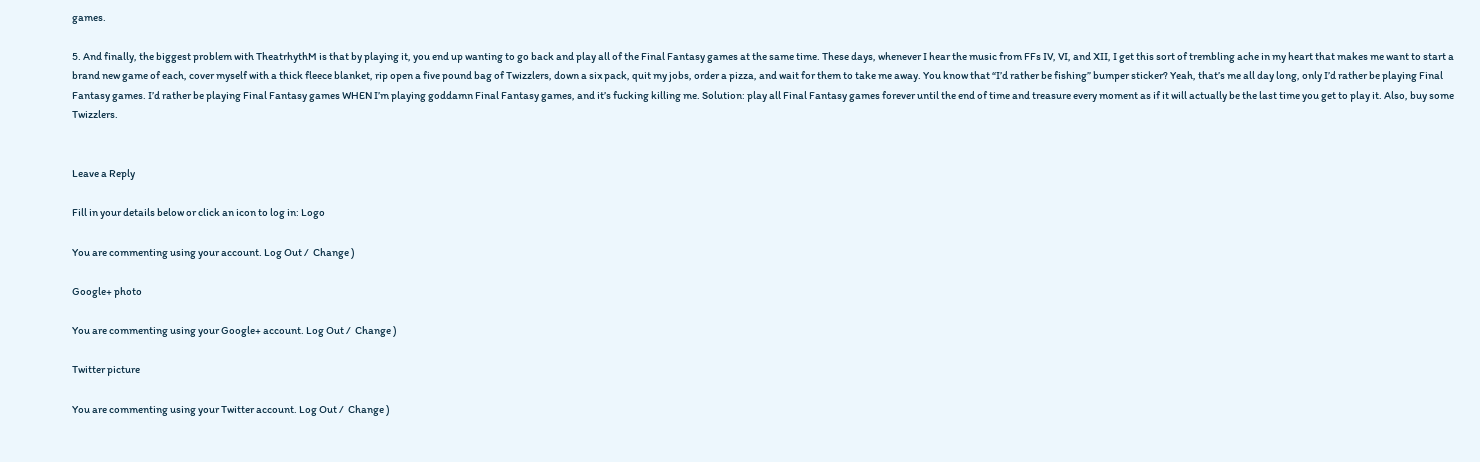games.

5. And finally, the biggest problem with TheatrhythM is that by playing it, you end up wanting to go back and play all of the Final Fantasy games at the same time. These days, whenever I hear the music from FFs IV, VI, and XII, I get this sort of trembling ache in my heart that makes me want to start a brand new game of each, cover myself with a thick fleece blanket, rip open a five pound bag of Twizzlers, down a six pack, quit my jobs, order a pizza, and wait for them to take me away. You know that “I’d rather be fishing” bumper sticker? Yeah, that’s me all day long, only I’d rather be playing Final Fantasy games. I’d rather be playing Final Fantasy games WHEN I’m playing goddamn Final Fantasy games, and it’s fucking killing me. Solution: play all Final Fantasy games forever until the end of time and treasure every moment as if it will actually be the last time you get to play it. Also, buy some Twizzlers.


Leave a Reply

Fill in your details below or click an icon to log in: Logo

You are commenting using your account. Log Out /  Change )

Google+ photo

You are commenting using your Google+ account. Log Out /  Change )

Twitter picture

You are commenting using your Twitter account. Log Out /  Change )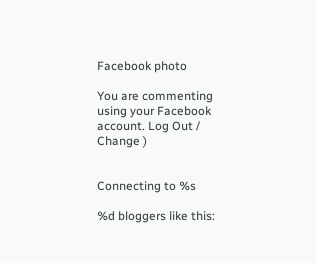Facebook photo

You are commenting using your Facebook account. Log Out /  Change )


Connecting to %s

%d bloggers like this: